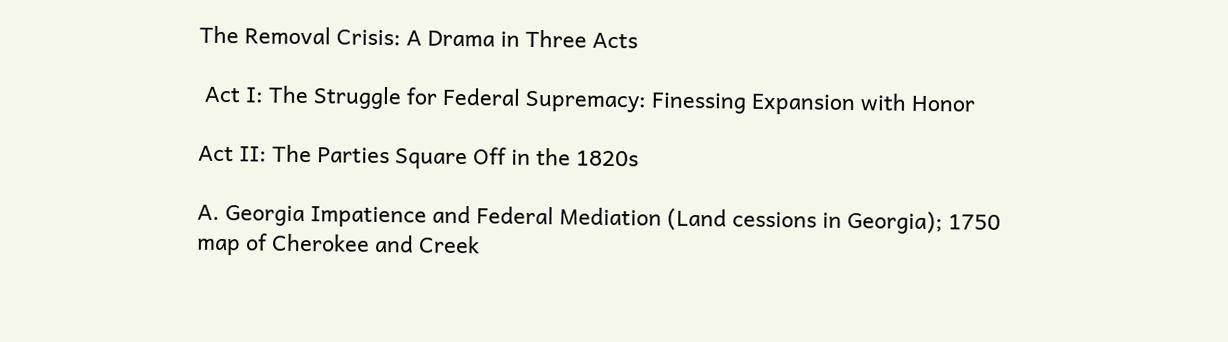The Removal Crisis: A Drama in Three Acts

 Act I: The Struggle for Federal Supremacy: Finessing Expansion with Honor

Act II: The Parties Square Off in the 1820s

A. Georgia Impatience and Federal Mediation (Land cessions in Georgia); 1750 map of Cherokee and Creek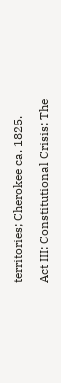territories; Cherokee ca. 1825.

Act III: Constitutional Crisis: The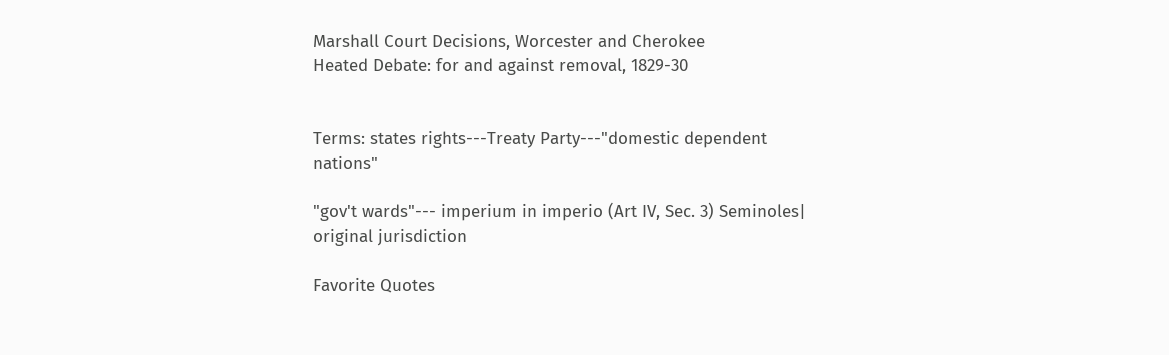Marshall Court Decisions, Worcester and Cherokee
Heated Debate: for and against removal, 1829-30


Terms: states rights---Treaty Party---"domestic dependent nations"

"gov't wards"--- imperium in imperio (Art IV, Sec. 3) Seminoles| original jurisdiction

Favorite Quotes